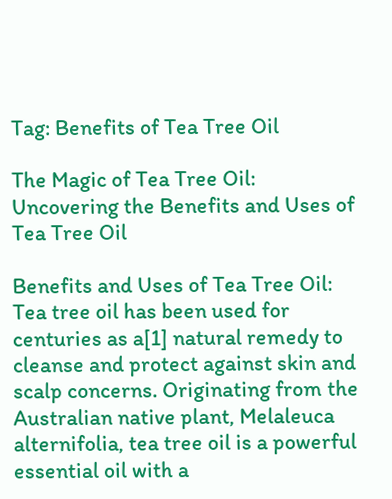Tag: Benefits of Tea Tree Oil

The Magic of Tea Tree Oil: Uncovering the Benefits and Uses of Tea Tree Oil

Benefits and Uses of Tea Tree Oil: Tea tree oil has been used for centuries as a[1] natural remedy to cleanse and protect against skin and scalp concerns. Originating from the Australian native plant, Melaleuca alternifolia, tea tree oil is a powerful essential oil with a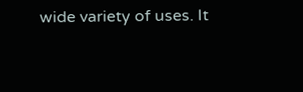wide variety of uses. It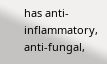has anti-inflammatory, anti-fungal,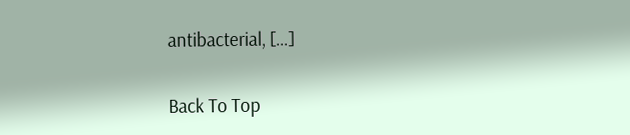antibacterial, […]

Back To Top